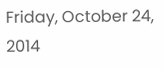Friday, October 24, 2014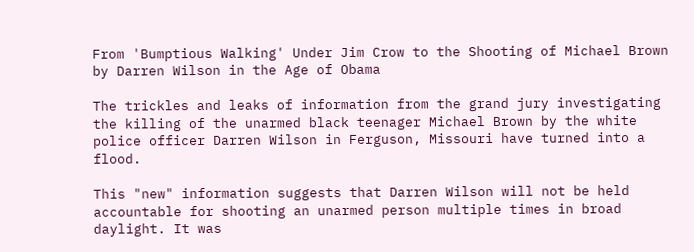From 'Bumptious Walking' Under Jim Crow to the Shooting of Michael Brown by Darren Wilson in the Age of Obama

The trickles and leaks of information from the grand jury investigating the killing of the unarmed black teenager Michael Brown by the white police officer Darren Wilson in Ferguson, Missouri have turned into a flood.

This "new" information suggests that Darren Wilson will not be held accountable for shooting an unarmed person multiple times in broad daylight. It was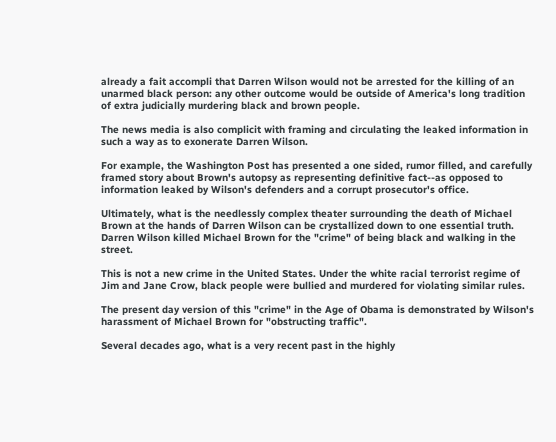already a fait accompli that Darren Wilson would not be arrested for the killing of an unarmed black person: any other outcome would be outside of America's long tradition of extra judicially murdering black and brown people.

The news media is also complicit with framing and circulating the leaked information in such a way as to exonerate Darren Wilson.

For example, the Washington Post has presented a one sided, rumor filled, and carefully framed story about Brown's autopsy as representing definitive fact--as opposed to information leaked by Wilson's defenders and a corrupt prosecutor's office.

Ultimately, what is the needlessly complex theater surrounding the death of Michael Brown at the hands of Darren Wilson can be crystallized down to one essential truth. Darren Wilson killed Michael Brown for the "crime" of being black and walking in the street.

This is not a new crime in the United States. Under the white racial terrorist regime of Jim and Jane Crow, black people were bullied and murdered for violating similar rules.

The present day version of this "crime" in the Age of Obama is demonstrated by Wilson's harassment of Michael Brown for "obstructing traffic".

Several decades ago, what is a very recent past in the highly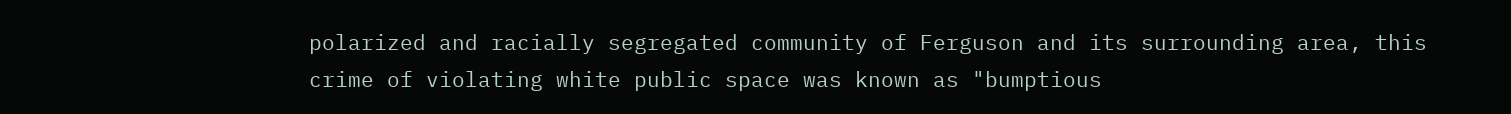polarized and racially segregated community of Ferguson and its surrounding area, this crime of violating white public space was known as "bumptious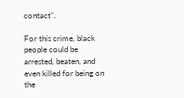contact".

For this crime, black people could be arrested, beaten, and even killed for being on the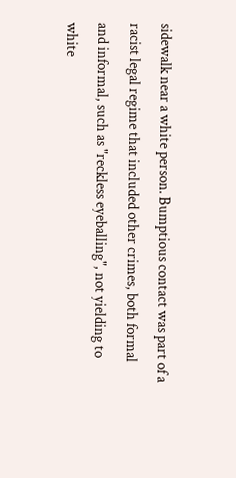sidewalk near a white person. Bumptious contact was part of a racist legal regime that included other crimes, both formal and informal, such as "reckless eyeballing", not yielding to white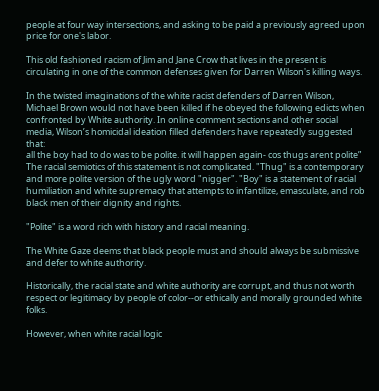people at four way intersections, and asking to be paid a previously agreed upon price for one's labor.

This old fashioned racism of Jim and Jane Crow that lives in the present is circulating in one of the common defenses given for Darren Wilson's killing ways.

In the twisted imaginations of the white racist defenders of Darren Wilson, Michael Brown would not have been killed if he obeyed the following edicts when confronted by White authority. In online comment sections and other social media, Wilson’s homicidal ideation filled defenders have repeatedly suggested that:
all the boy had to do was to be polite. it will happen again- cos thugs arent polite”
The racial semiotics of this statement is not complicated. "Thug" is a contemporary and more polite version of the ugly word "nigger". "Boy" is a statement of racial humiliation and white supremacy that attempts to infantilize, emasculate, and rob black men of their dignity and rights.

"Polite" is a word rich with history and racial meaning.

The White Gaze deems that black people must and should always be submissive and defer to white authority.

Historically, the racial state and white authority are corrupt, and thus not worth respect or legitimacy by people of color--or ethically and morally grounded white folks.

However, when white racial logic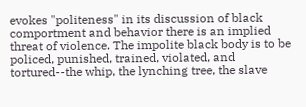evokes "politeness" in its discussion of black comportment and behavior there is an implied threat of violence. The impolite black body is to be policed, punished, trained, violated, and tortured--the whip, the lynching tree, the slave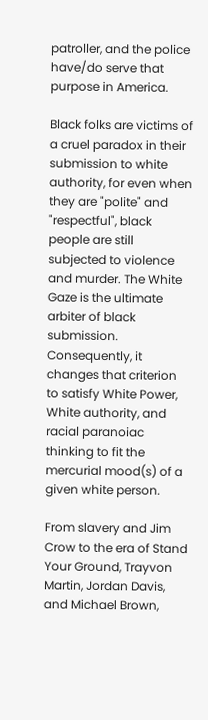patroller, and the police have/do serve that purpose in America.

Black folks are victims of a cruel paradox in their submission to white authority, for even when they are "polite" and "respectful", black people are still subjected to violence and murder. The White Gaze is the ultimate arbiter of black submission. Consequently, it changes that criterion to satisfy White Power, White authority, and racial paranoiac thinking to fit the mercurial mood(s) of a given white person.

From slavery and Jim Crow to the era of Stand Your Ground, Trayvon Martin, Jordan Davis, and Michael Brown,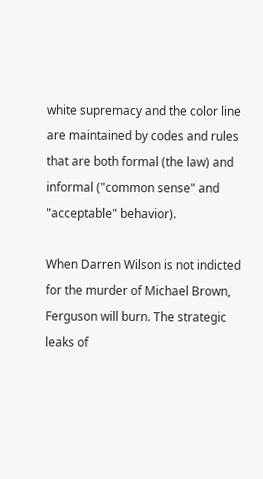white supremacy and the color line are maintained by codes and rules that are both formal (the law) and informal ("common sense" and "acceptable" behavior).

When Darren Wilson is not indicted for the murder of Michael Brown, Ferguson will burn. The strategic leaks of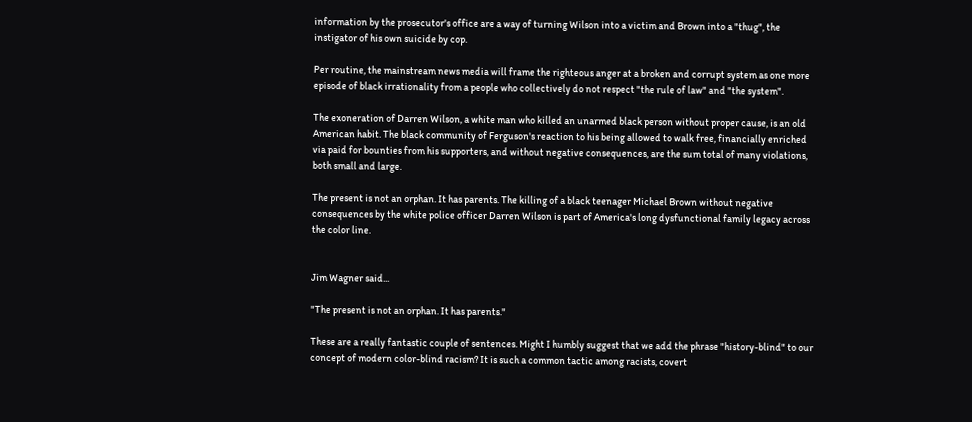information by the prosecutor's office are a way of turning Wilson into a victim and Brown into a "thug", the instigator of his own suicide by cop.

Per routine, the mainstream news media will frame the righteous anger at a broken and corrupt system as one more episode of black irrationality from a people who collectively do not respect "the rule of law" and "the system".

The exoneration of Darren Wilson, a white man who killed an unarmed black person without proper cause, is an old American habit. The black community of Ferguson's reaction to his being allowed to walk free, financially enriched via paid for bounties from his supporters, and without negative consequences, are the sum total of many violations, both small and large.

The present is not an orphan. It has parents. The killing of a black teenager Michael Brown without negative consequences by the white police officer Darren Wilson is part of America's long dysfunctional family legacy across the color line.


Jim Wagner said...

"The present is not an orphan. It has parents."

These are a really fantastic couple of sentences. Might I humbly suggest that we add the phrase "history-blind" to our concept of modern color-blind racism? It is such a common tactic among racists, covert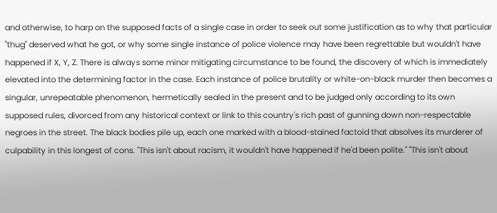and otherwise, to harp on the supposed facts of a single case in order to seek out some justification as to why that particular "thug" deserved what he got, or why some single instance of police violence may have been regrettable but wouldn't have happened if X, Y, Z. There is always some minor mitigating circumstance to be found, the discovery of which is immediately elevated into the determining factor in the case. Each instance of police brutality or white-on-black murder then becomes a singular, unrepeatable phenomenon, hermetically sealed in the present and to be judged only according to its own supposed rules, divorced from any historical context or link to this country's rich past of gunning down non-respectable negroes in the street. The black bodies pile up, each one marked with a blood-stained factoid that absolves its murderer of culpability in this longest of cons. "This isn't about racism, it wouldn't have happened if he'd been polite." "This isn't about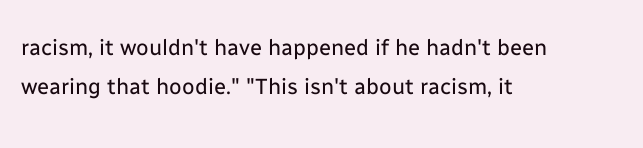racism, it wouldn't have happened if he hadn't been wearing that hoodie." "This isn't about racism, it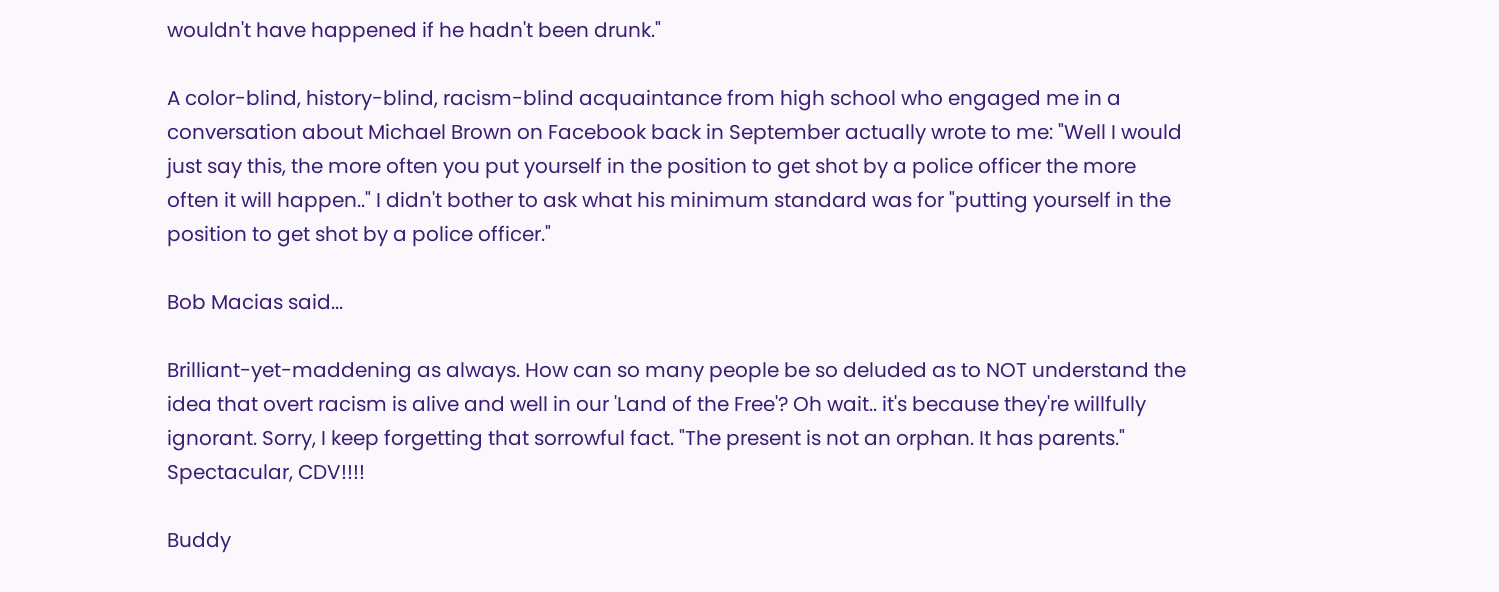wouldn't have happened if he hadn't been drunk."

A color-blind, history-blind, racism-blind acquaintance from high school who engaged me in a conversation about Michael Brown on Facebook back in September actually wrote to me: "Well I would just say this, the more often you put yourself in the position to get shot by a police officer the more often it will happen.." I didn't bother to ask what his minimum standard was for "putting yourself in the position to get shot by a police officer."

Bob Macias said...

Brilliant-yet-maddening as always. How can so many people be so deluded as to NOT understand the idea that overt racism is alive and well in our 'Land of the Free'? Oh wait.. it's because they're willfully ignorant. Sorry, I keep forgetting that sorrowful fact. "The present is not an orphan. It has parents." Spectacular, CDV!!!!

Buddy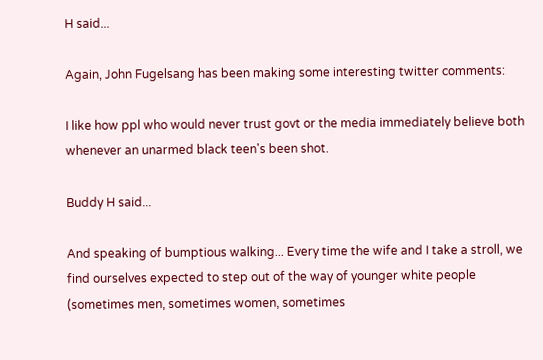H said...

Again, John Fugelsang has been making some interesting twitter comments:

I like how ppl who would never trust govt or the media immediately believe both whenever an unarmed black teen's been shot.

Buddy H said...

And speaking of bumptious walking... Every time the wife and I take a stroll, we find ourselves expected to step out of the way of younger white people (sometimes men, sometimes women, sometimes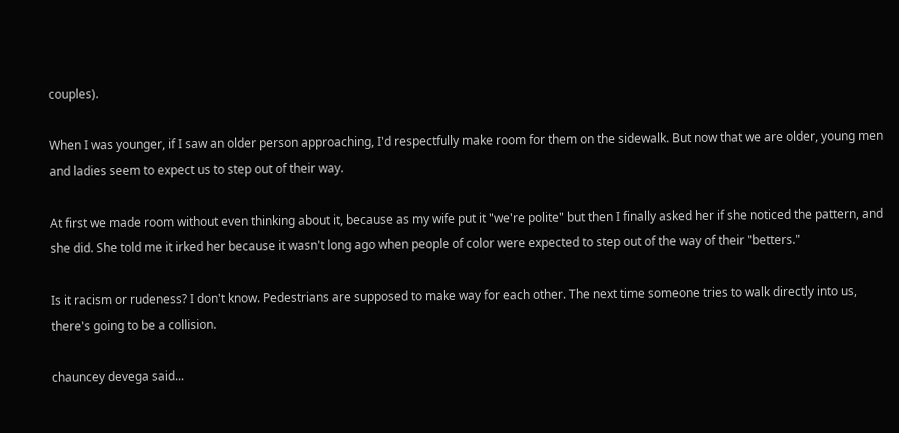couples).

When I was younger, if I saw an older person approaching, I'd respectfully make room for them on the sidewalk. But now that we are older, young men and ladies seem to expect us to step out of their way.

At first we made room without even thinking about it, because as my wife put it "we're polite" but then I finally asked her if she noticed the pattern, and she did. She told me it irked her because it wasn't long ago when people of color were expected to step out of the way of their "betters."

Is it racism or rudeness? I don't know. Pedestrians are supposed to make way for each other. The next time someone tries to walk directly into us, there's going to be a collision.

chauncey devega said...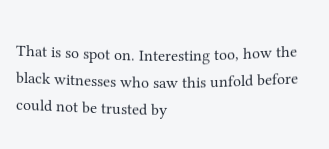That is so spot on. Interesting too, how the black witnesses who saw this unfold before could not be trusted by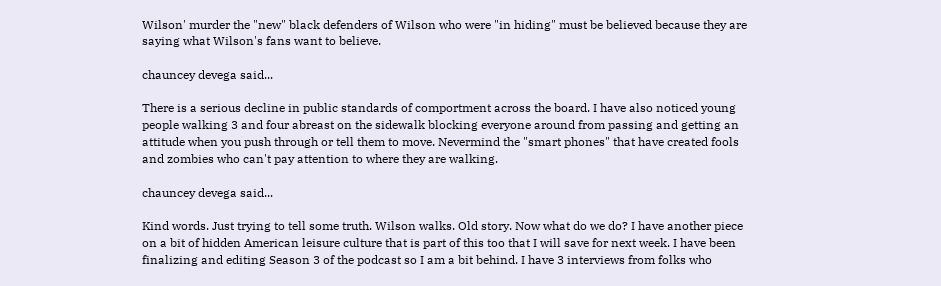Wilson' murder the "new" black defenders of Wilson who were "in hiding" must be believed because they are saying what Wilson's fans want to believe.

chauncey devega said...

There is a serious decline in public standards of comportment across the board. I have also noticed young people walking 3 and four abreast on the sidewalk blocking everyone around from passing and getting an attitude when you push through or tell them to move. Nevermind the "smart phones" that have created fools and zombies who can't pay attention to where they are walking.

chauncey devega said...

Kind words. Just trying to tell some truth. Wilson walks. Old story. Now what do we do? I have another piece on a bit of hidden American leisure culture that is part of this too that I will save for next week. I have been finalizing and editing Season 3 of the podcast so I am a bit behind. I have 3 interviews from folks who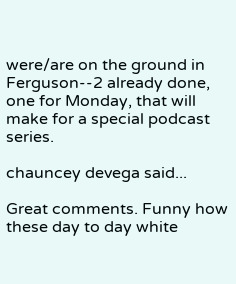were/are on the ground in Ferguson--2 already done, one for Monday, that will make for a special podcast series.

chauncey devega said...

Great comments. Funny how these day to day white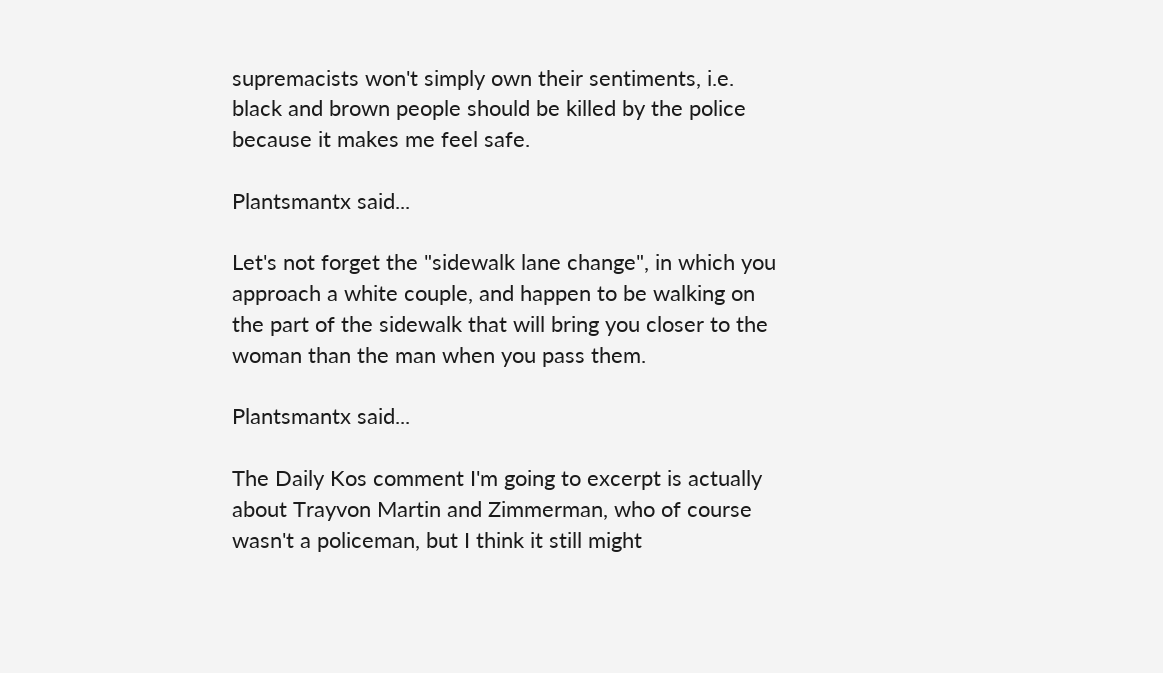supremacists won't simply own their sentiments, i.e. black and brown people should be killed by the police because it makes me feel safe.

Plantsmantx said...

Let's not forget the "sidewalk lane change", in which you approach a white couple, and happen to be walking on the part of the sidewalk that will bring you closer to the woman than the man when you pass them.

Plantsmantx said...

The Daily Kos comment I'm going to excerpt is actually about Trayvon Martin and Zimmerman, who of course wasn't a policeman, but I think it still might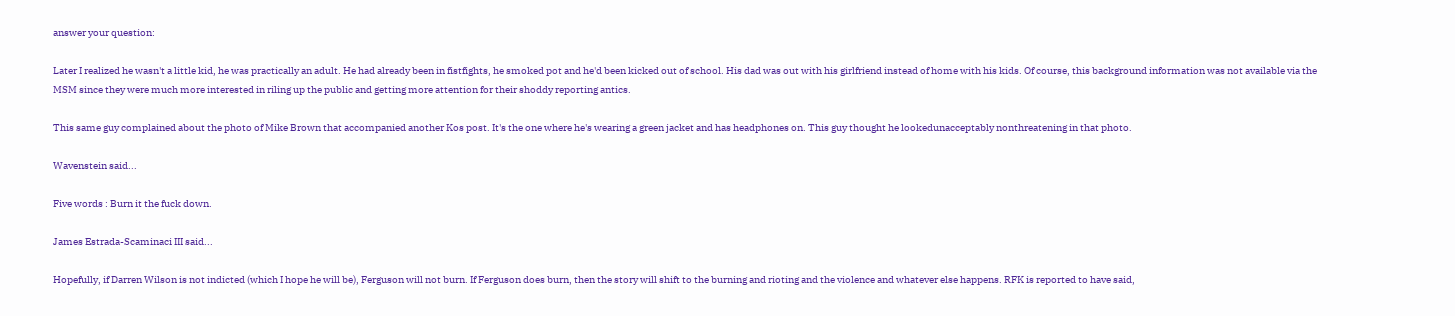answer your question:

Later I realized he wasn't a little kid, he was practically an adult. He had already been in fistfights, he smoked pot and he'd been kicked out of school. His dad was out with his girlfriend instead of home with his kids. Of course, this background information was not available via the MSM since they were much more interested in riling up the public and getting more attention for their shoddy reporting antics.

This same guy complained about the photo of Mike Brown that accompanied another Kos post. It's the one where he's wearing a green jacket and has headphones on. This guy thought he lookedunacceptably nonthreatening in that photo.

Wavenstein said...

Five words : Burn it the fuck down.

James Estrada-Scaminaci III said...

Hopefully, if Darren Wilson is not indicted (which I hope he will be), Ferguson will not burn. If Ferguson does burn, then the story will shift to the burning and rioting and the violence and whatever else happens. RFK is reported to have said,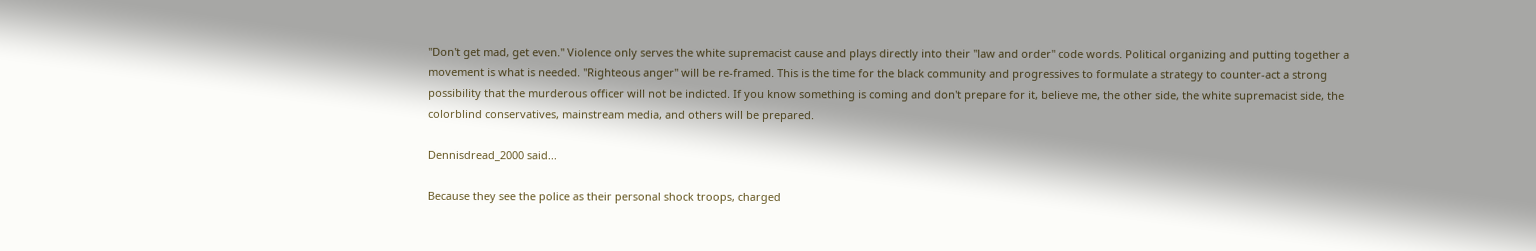"Don't get mad, get even." Violence only serves the white supremacist cause and plays directly into their "law and order" code words. Political organizing and putting together a movement is what is needed. "Righteous anger" will be re-framed. This is the time for the black community and progressives to formulate a strategy to counter-act a strong possibility that the murderous officer will not be indicted. If you know something is coming and don't prepare for it, believe me, the other side, the white supremacist side, the colorblind conservatives, mainstream media, and others will be prepared.

Dennisdread_2000 said...

Because they see the police as their personal shock troops, charged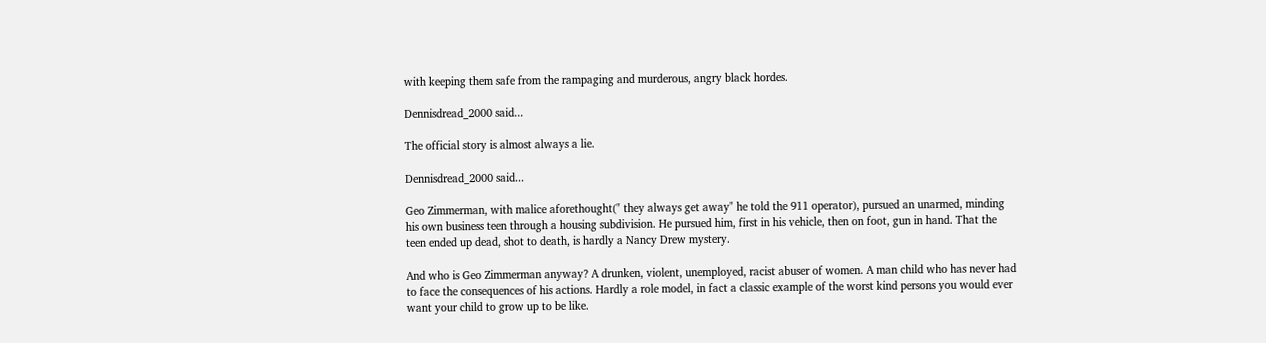with keeping them safe from the rampaging and murderous, angry black hordes.

Dennisdread_2000 said...

The official story is almost always a lie.

Dennisdread_2000 said...

Geo Zimmerman, with malice aforethought(" they always get away" he told the 911 operator), pursued an unarmed, minding his own business teen through a housing subdivision. He pursued him, first in his vehicle, then on foot, gun in hand. That the teen ended up dead, shot to death, is hardly a Nancy Drew mystery.

And who is Geo Zimmerman anyway? A drunken, violent, unemployed, racist abuser of women. A man child who has never had to face the consequences of his actions. Hardly a role model, in fact a classic example of the worst kind persons you would ever want your child to grow up to be like.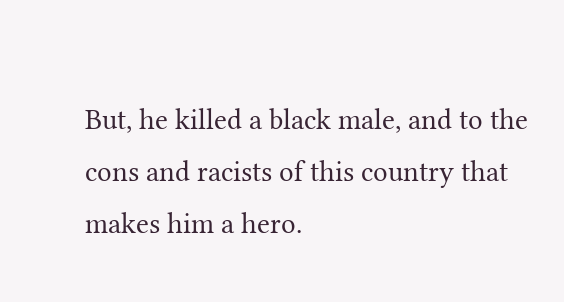But, he killed a black male, and to the cons and racists of this country that makes him a hero.